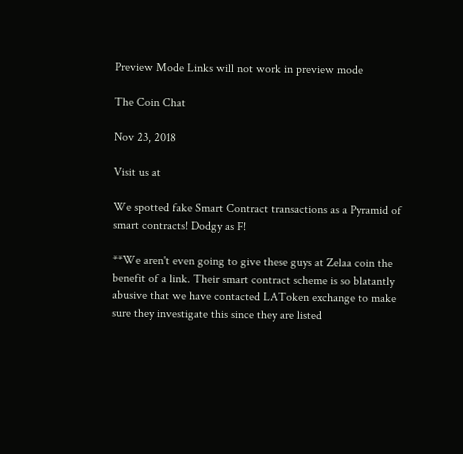Preview Mode Links will not work in preview mode

The Coin Chat

Nov 23, 2018

Visit us at

We spotted fake Smart Contract transactions as a Pyramid of smart contracts! Dodgy as F!

**We aren't even going to give these guys at Zelaa coin the benefit of a link. Their smart contract scheme is so blatantly abusive that we have contacted LAToken exchange to make sure they investigate this since they are listed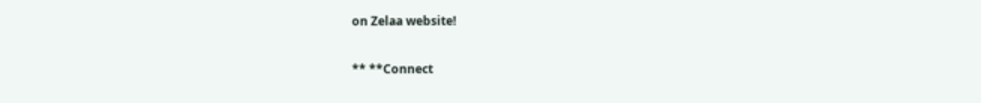on Zelaa website!

** **Connect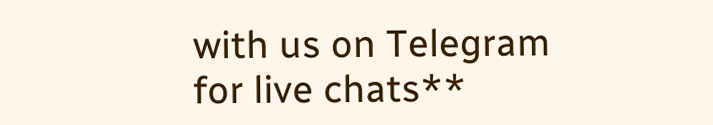with us on Telegram for live chats**